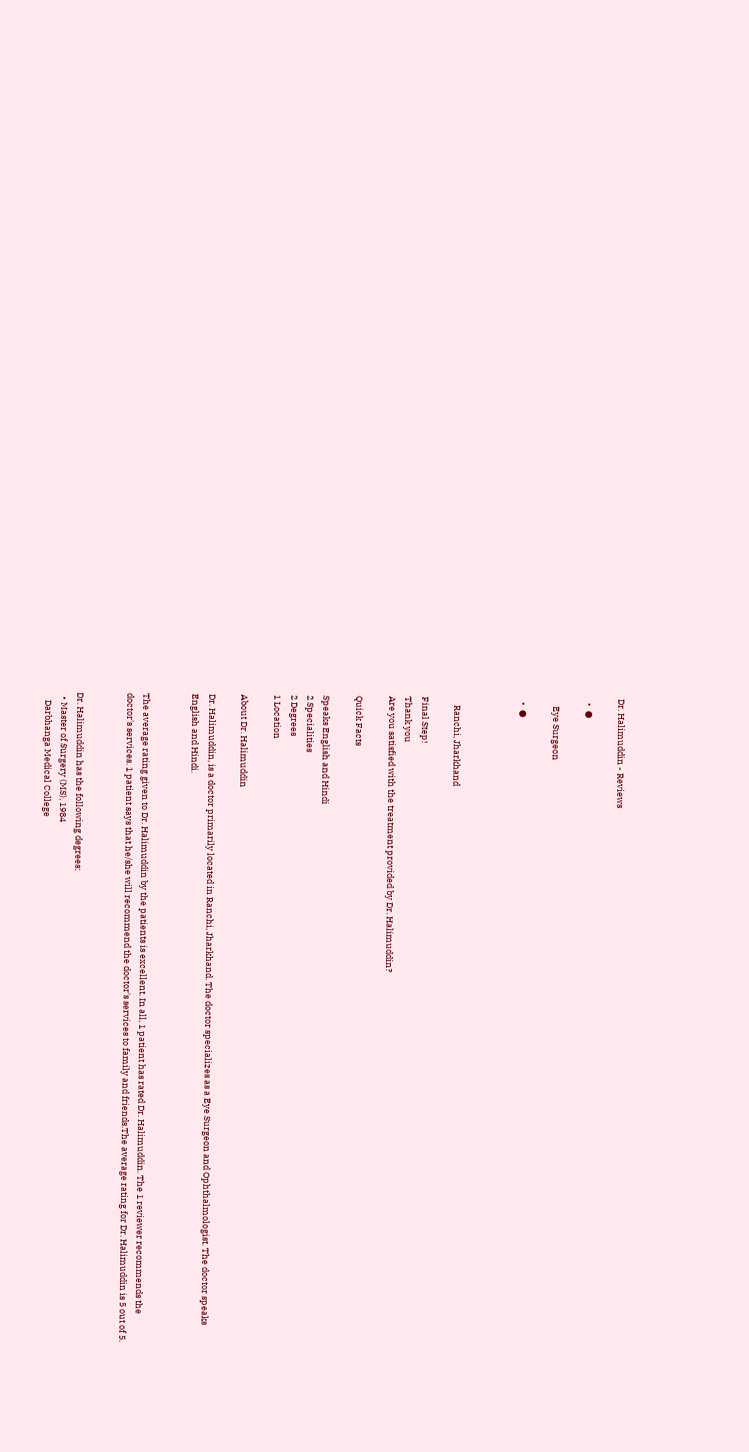Dr. Halimuddin - Reviews

  •  ●

    Eye Surgeon

  •  ●



    Ranchi, Jharkhand

Final Step!
Thank you
Are you satisfied with the treatment provided by Dr. Halimuddin?

Quick Facts

Speaks English and Hindi
2 Specialities
2 Degrees
1 Location

About Dr. Halimuddin

Dr. Halimuddin, is a doctor primarily located in Ranchi, Jharkhand. The doctor specializes as a Eye Surgeon and Ophthalmologist. The doctor speaks English and Hindi.


The average rating given to Dr. Halimuddin by the patients is excellent. In all, 1 patient has rated Dr. Halimuddin. The 1 reviewer recommends the doctor's services. 1 patient says that he/she will recommend the doctor's services to family and friends.The average rating for Dr. Halimuddin is 5 out of 5.


Dr. Halimuddin has the following degrees:
  • Master of Surgery (MS), 1984
    Darbhanga Medical College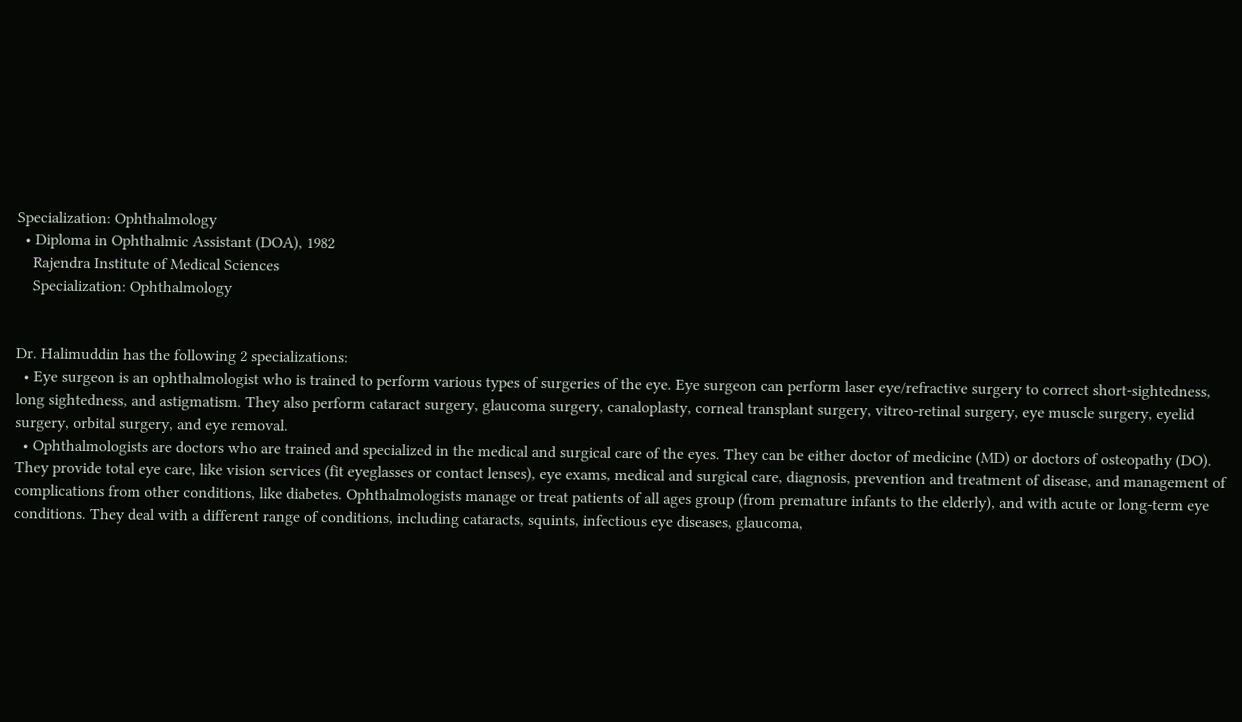Specialization: Ophthalmology
  • Diploma in Ophthalmic Assistant (DOA), 1982
    Rajendra Institute of Medical Sciences
    Specialization: Ophthalmology


Dr. Halimuddin has the following 2 specializations:
  • Eye surgeon is an ophthalmologist who is trained to perform various types of surgeries of the eye. Eye surgeon can perform laser eye/refractive surgery to correct short-sightedness, long sightedness, and astigmatism. They also perform cataract surgery, glaucoma surgery, canaloplasty, corneal transplant surgery, vitreo-retinal surgery, eye muscle surgery, eyelid surgery, orbital surgery, and eye removal.
  • Ophthalmologists are doctors who are trained and specialized in the medical and surgical care of the eyes. They can be either doctor of medicine (MD) or doctors of osteopathy (DO). They provide total eye care, like vision services (fit eyeglasses or contact lenses), eye exams, medical and surgical care, diagnosis, prevention and treatment of disease, and management of complications from other conditions, like diabetes. Ophthalmologists manage or treat patients of all ages group (from premature infants to the elderly), and with acute or long-term eye conditions. They deal with a different range of conditions, including cataracts, squints, infectious eye diseases, glaucoma,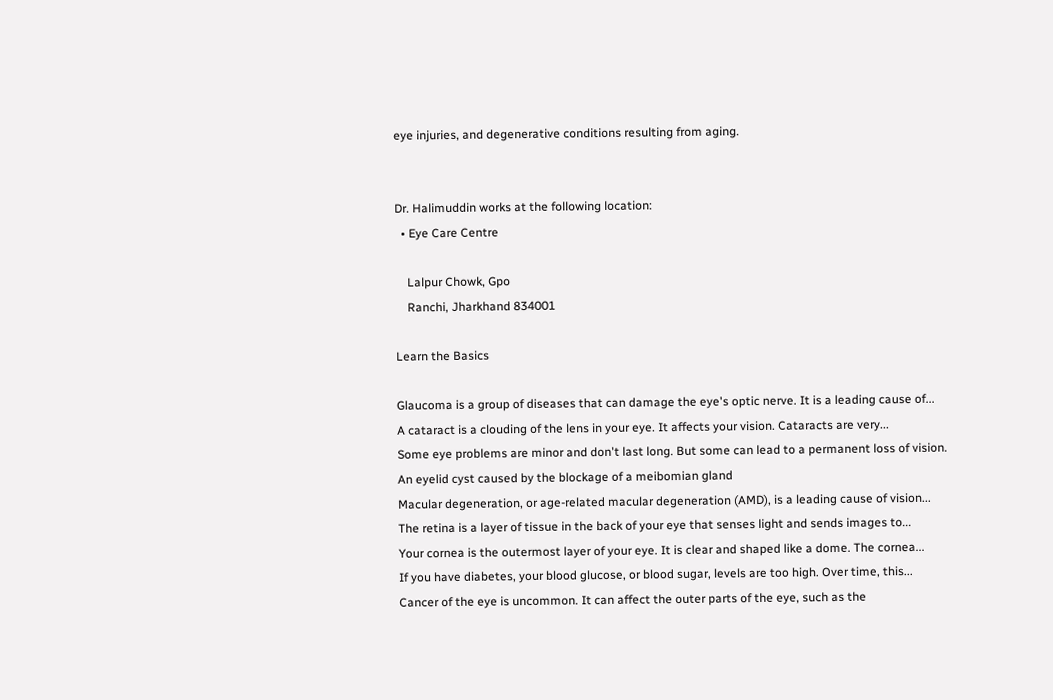eye injuries, and degenerative conditions resulting from aging.


Dr. Halimuddin works at the following location:
  • Eye Care Centre

    Lalpur Chowk, Gpo
    Ranchi, Jharkhand 834001

Learn the Basics

Glaucoma is a group of diseases that can damage the eye's optic nerve. It is a leading cause of...
A cataract is a clouding of the lens in your eye. It affects your vision. Cataracts are very...
Some eye problems are minor and don't last long. But some can lead to a permanent loss of vision.
An eyelid cyst caused by the blockage of a meibomian gland
Macular degeneration, or age-related macular degeneration (AMD), is a leading cause of vision...
The retina is a layer of tissue in the back of your eye that senses light and sends images to...
Your cornea is the outermost layer of your eye. It is clear and shaped like a dome. The cornea...
If you have diabetes, your blood glucose, or blood sugar, levels are too high. Over time, this...
Cancer of the eye is uncommon. It can affect the outer parts of the eye, such as the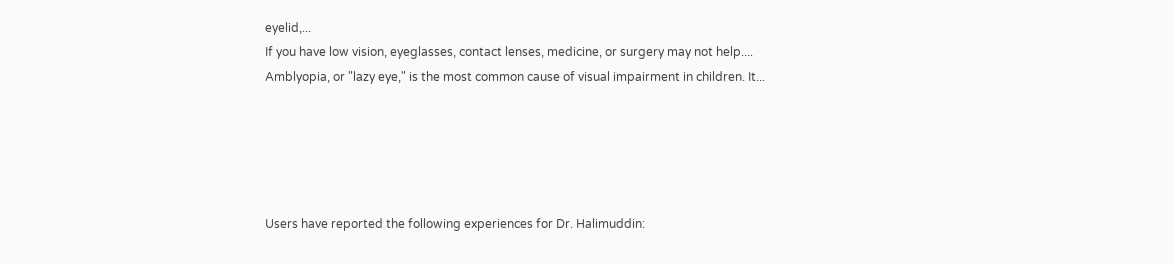eyelid,...
If you have low vision, eyeglasses, contact lenses, medicine, or surgery may not help....
Amblyopia, or "lazy eye," is the most common cause of visual impairment in children. It...





Users have reported the following experiences for Dr. Halimuddin: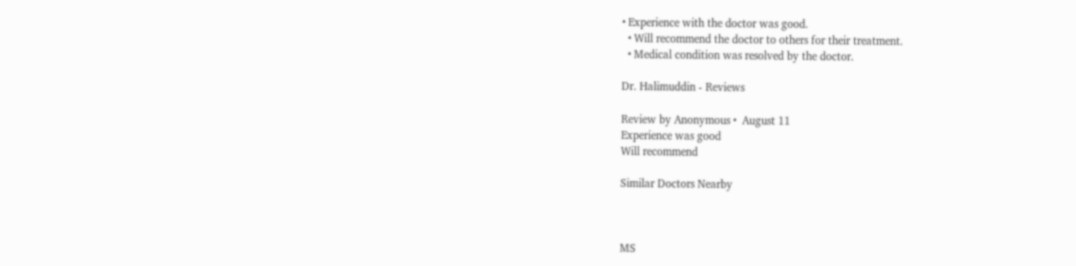• Experience with the doctor was good.
  • Will recommend the doctor to others for their treatment.
  • Medical condition was resolved by the doctor.

Dr. Halimuddin - Reviews

Review by Anonymous •  August 11
Experience was good
Will recommend

Similar Doctors Nearby



MS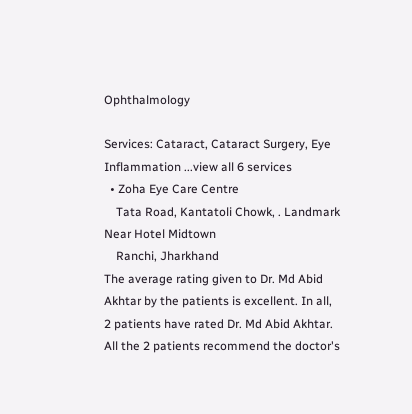Ophthalmology

Services: Cataract, Cataract Surgery, Eye Inflammation ...view all 6 services
  • Zoha Eye Care Centre
    Tata Road, Kantatoli Chowk, . Landmark Near Hotel Midtown
    Ranchi, Jharkhand
The average rating given to Dr. Md Abid Akhtar by the patients is excellent. In all, 2 patients have rated Dr. Md Abid Akhtar. All the 2 patients recommend the doctor's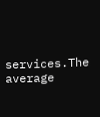services.The average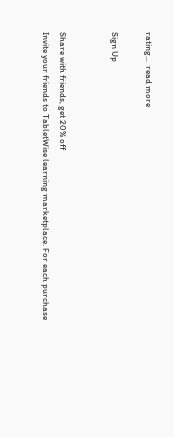rating...  read more

Sign Up


Share with friends, get 20% off
Invite your friends to TabletWise learning marketplace. For each purchase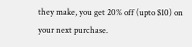they make, you get 20% off (upto $10) on your next purchase.